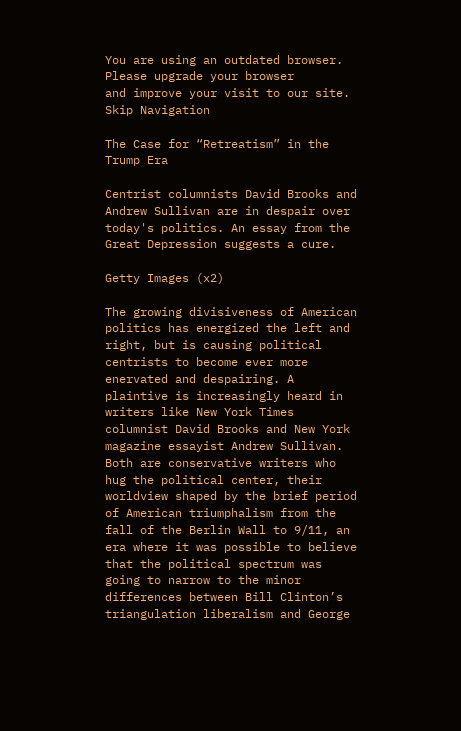You are using an outdated browser.
Please upgrade your browser
and improve your visit to our site.
Skip Navigation

The Case for “Retreatism” in the Trump Era

Centrist columnists David Brooks and Andrew Sullivan are in despair over today's politics. An essay from the Great Depression suggests a cure.

Getty Images (x2)

The growing divisiveness of American politics has energized the left and right, but is causing political centrists to become ever more enervated and despairing. A plaintive is increasingly heard in writers like New York Times columnist David Brooks and New York magazine essayist Andrew Sullivan. Both are conservative writers who hug the political center, their worldview shaped by the brief period of American triumphalism from the fall of the Berlin Wall to 9/11, an era where it was possible to believe that the political spectrum was going to narrow to the minor differences between Bill Clinton’s triangulation liberalism and George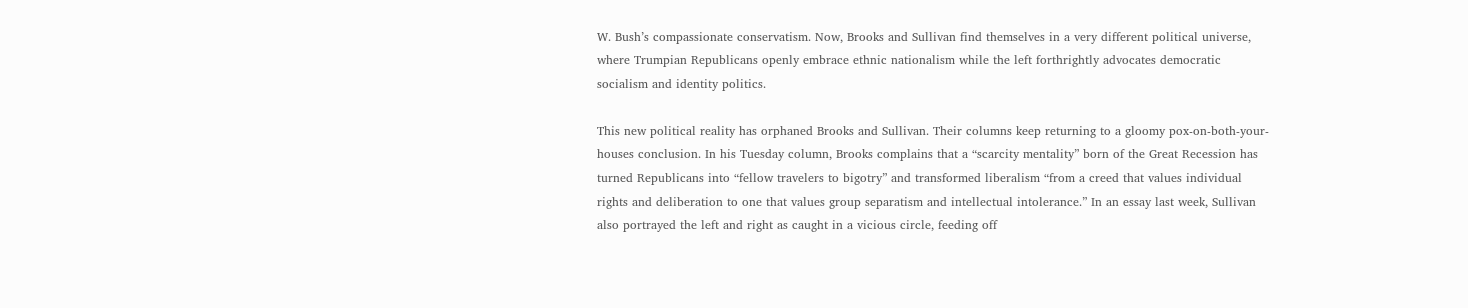W. Bush’s compassionate conservatism. Now, Brooks and Sullivan find themselves in a very different political universe, where Trumpian Republicans openly embrace ethnic nationalism while the left forthrightly advocates democratic socialism and identity politics.

This new political reality has orphaned Brooks and Sullivan. Their columns keep returning to a gloomy pox-on-both-your-houses conclusion. In his Tuesday column, Brooks complains that a “scarcity mentality” born of the Great Recession has turned Republicans into “fellow travelers to bigotry” and transformed liberalism “from a creed that values individual rights and deliberation to one that values group separatism and intellectual intolerance.” In an essay last week, Sullivan also portrayed the left and right as caught in a vicious circle, feeding off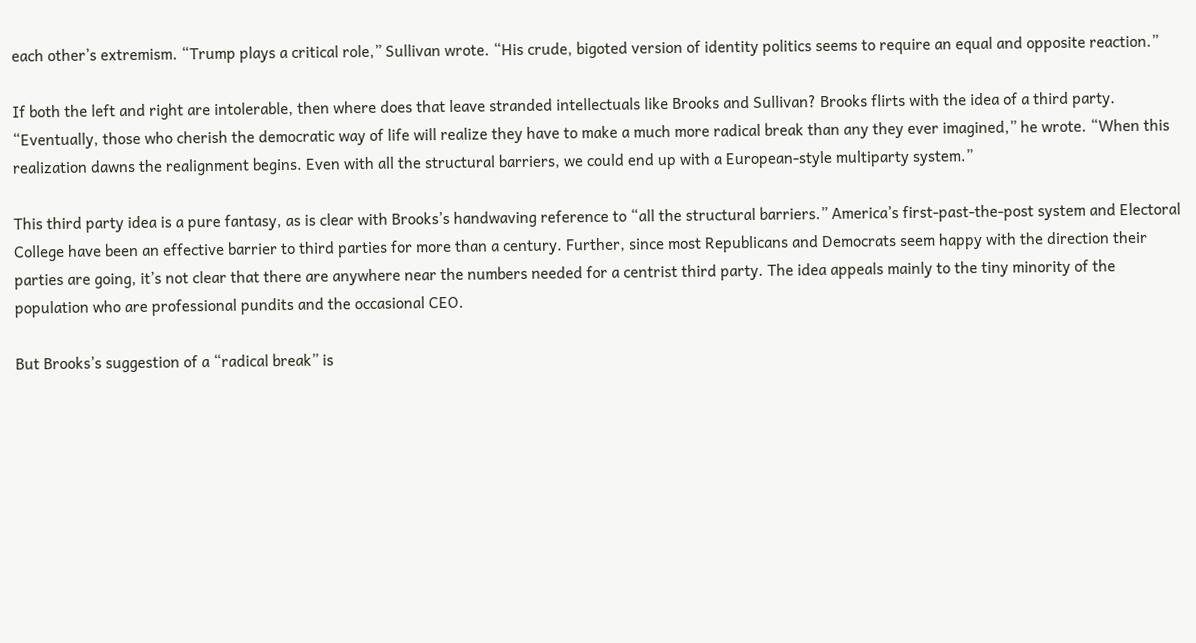each other’s extremism. “Trump plays a critical role,” Sullivan wrote. “His crude, bigoted version of identity politics seems to require an equal and opposite reaction.”

If both the left and right are intolerable, then where does that leave stranded intellectuals like Brooks and Sullivan? Brooks flirts with the idea of a third party. “Eventually, those who cherish the democratic way of life will realize they have to make a much more radical break than any they ever imagined,” he wrote. “When this realization dawns the realignment begins. Even with all the structural barriers, we could end up with a European-style multiparty system.”

This third party idea is a pure fantasy, as is clear with Brooks’s handwaving reference to “all the structural barriers.” America’s first-past-the-post system and Electoral College have been an effective barrier to third parties for more than a century. Further, since most Republicans and Democrats seem happy with the direction their parties are going, it’s not clear that there are anywhere near the numbers needed for a centrist third party. The idea appeals mainly to the tiny minority of the population who are professional pundits and the occasional CEO.

But Brooks’s suggestion of a “radical break” is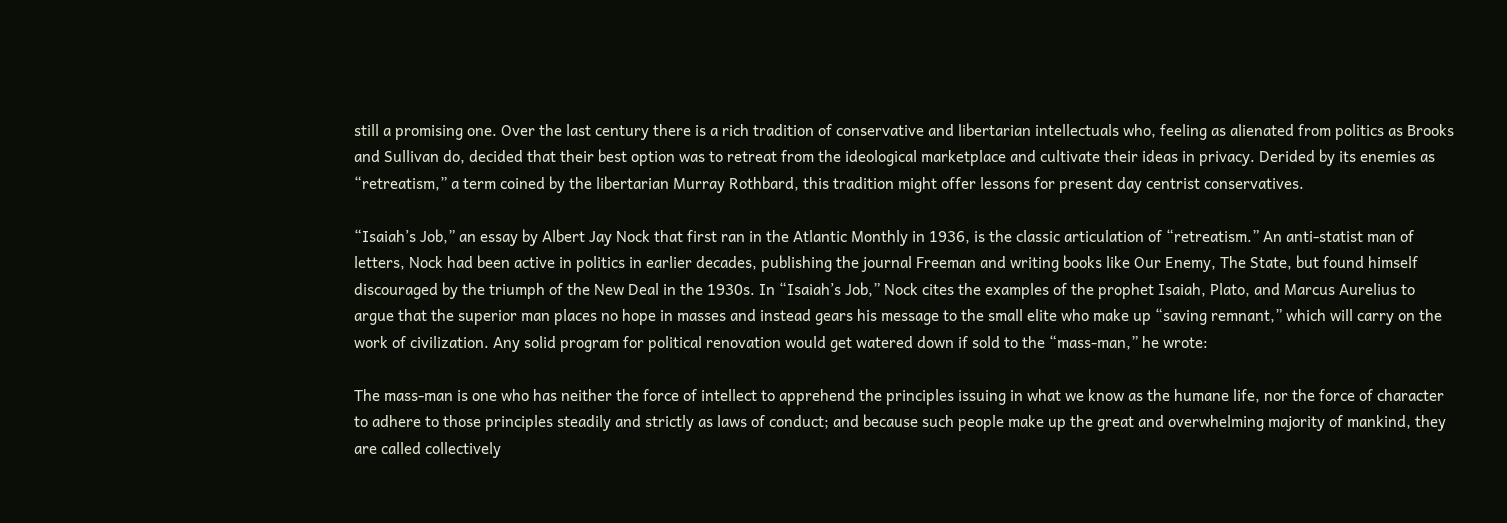still a promising one. Over the last century there is a rich tradition of conservative and libertarian intellectuals who, feeling as alienated from politics as Brooks and Sullivan do, decided that their best option was to retreat from the ideological marketplace and cultivate their ideas in privacy. Derided by its enemies as “retreatism,” a term coined by the libertarian Murray Rothbard, this tradition might offer lessons for present day centrist conservatives.

“Isaiah’s Job,” an essay by Albert Jay Nock that first ran in the Atlantic Monthly in 1936, is the classic articulation of “retreatism.” An anti-statist man of letters, Nock had been active in politics in earlier decades, publishing the journal Freeman and writing books like Our Enemy, The State, but found himself discouraged by the triumph of the New Deal in the 1930s. In “Isaiah’s Job,” Nock cites the examples of the prophet Isaiah, Plato, and Marcus Aurelius to argue that the superior man places no hope in masses and instead gears his message to the small elite who make up “saving remnant,” which will carry on the work of civilization. Any solid program for political renovation would get watered down if sold to the “mass-man,” he wrote:

The mass-man is one who has neither the force of intellect to apprehend the principles issuing in what we know as the humane life, nor the force of character to adhere to those principles steadily and strictly as laws of conduct; and because such people make up the great and overwhelming majority of mankind, they are called collectively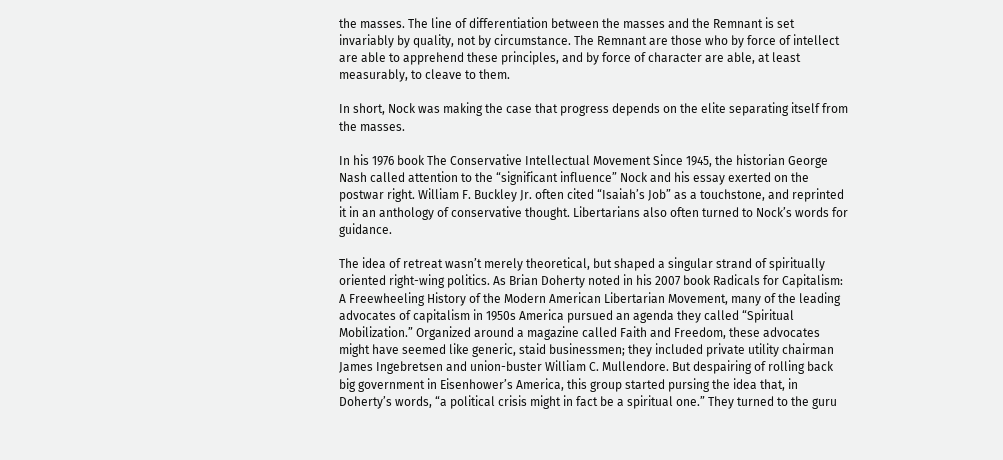the masses. The line of differentiation between the masses and the Remnant is set invariably by quality, not by circumstance. The Remnant are those who by force of intellect are able to apprehend these principles, and by force of character are able, at least measurably, to cleave to them.

In short, Nock was making the case that progress depends on the elite separating itself from the masses.

In his 1976 book The Conservative Intellectual Movement Since 1945, the historian George Nash called attention to the “significant influence” Nock and his essay exerted on the postwar right. William F. Buckley Jr. often cited “Isaiah’s Job” as a touchstone, and reprinted it in an anthology of conservative thought. Libertarians also often turned to Nock’s words for guidance.

The idea of retreat wasn’t merely theoretical, but shaped a singular strand of spiritually oriented right-wing politics. As Brian Doherty noted in his 2007 book Radicals for Capitalism: A Freewheeling History of the Modern American Libertarian Movement, many of the leading advocates of capitalism in 1950s America pursued an agenda they called “Spiritual Mobilization.” Organized around a magazine called Faith and Freedom, these advocates might have seemed like generic, staid businessmen; they included private utility chairman James Ingebretsen and union-buster William C. Mullendore. But despairing of rolling back big government in Eisenhower’s America, this group started pursing the idea that, in Doherty’s words, “a political crisis might in fact be a spiritual one.” They turned to the guru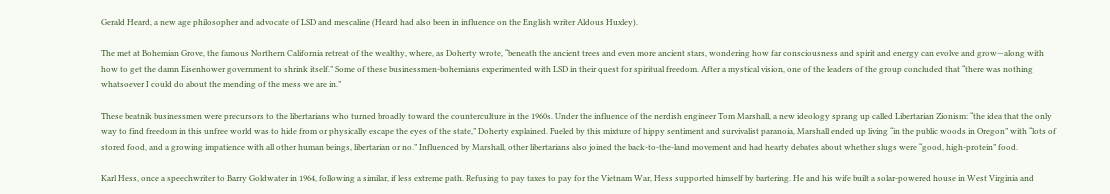Gerald Heard, a new age philosopher and advocate of LSD and mescaline (Heard had also been in influence on the English writer Aldous Huxley).

The met at Bohemian Grove, the famous Northern California retreat of the wealthy, where, as Doherty wrote, “beneath the ancient trees and even more ancient stars, wondering how far consciousness and spirit and energy can evolve and grow—along with how to get the damn Eisenhower government to shrink itself.” Some of these businessmen-bohemians experimented with LSD in their quest for spiritual freedom. After a mystical vision, one of the leaders of the group concluded that “there was nothing whatsoever I could do about the mending of the mess we are in.”

These beatnik businessmen were precursors to the libertarians who turned broadly toward the counterculture in the 1960s. Under the influence of the nerdish engineer Tom Marshall, a new ideology sprang up called Libertarian Zionism: “the idea that the only way to find freedom in this unfree world was to hide from or physically escape the eyes of the state,” Doherty explained. Fueled by this mixture of hippy sentiment and survivalist paranoia, Marshall ended up living “in the public woods in Oregon” with “lots of stored food, and a growing impatience with all other human beings, libertarian or no.” Influenced by Marshall, other libertarians also joined the back-to-the-land movement and had hearty debates about whether slugs were “good, high-protein” food.

Karl Hess, once a speechwriter to Barry Goldwater in 1964, following a similar, if less extreme path. Refusing to pay taxes to pay for the Vietnam War, Hess supported himself by bartering. He and his wife built a solar-powered house in West Virginia and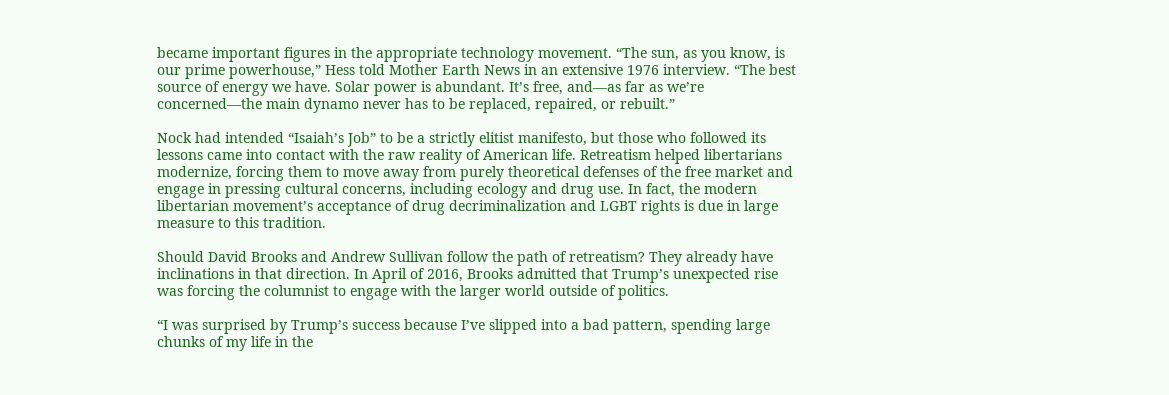became important figures in the appropriate technology movement. “The sun, as you know, is our prime powerhouse,” Hess told Mother Earth News in an extensive 1976 interview. “The best source of energy we have. Solar power is abundant. It’s free, and—as far as we’re concerned—the main dynamo never has to be replaced, repaired, or rebuilt.”

Nock had intended “Isaiah’s Job” to be a strictly elitist manifesto, but those who followed its lessons came into contact with the raw reality of American life. Retreatism helped libertarians modernize, forcing them to move away from purely theoretical defenses of the free market and engage in pressing cultural concerns, including ecology and drug use. In fact, the modern libertarian movement’s acceptance of drug decriminalization and LGBT rights is due in large measure to this tradition.

Should David Brooks and Andrew Sullivan follow the path of retreatism? They already have inclinations in that direction. In April of 2016, Brooks admitted that Trump’s unexpected rise was forcing the columnist to engage with the larger world outside of politics.

“I was surprised by Trump’s success because I’ve slipped into a bad pattern, spending large chunks of my life in the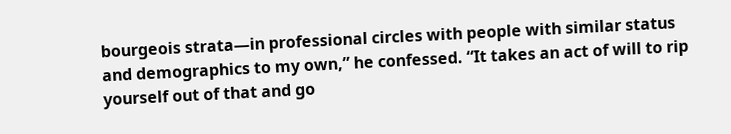bourgeois strata—in professional circles with people with similar status and demographics to my own,” he confessed. “It takes an act of will to rip yourself out of that and go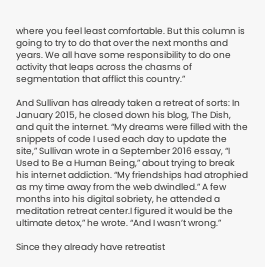where you feel least comfortable. But this column is going to try to do that over the next months and years. We all have some responsibility to do one activity that leaps across the chasms of segmentation that afflict this country.”

And Sullivan has already taken a retreat of sorts: In January 2015, he closed down his blog, The Dish, and quit the internet. “My dreams were filled with the snippets of code I used each day to update the site,” Sullivan wrote in a September 2016 essay, “I Used to Be a Human Being,” about trying to break his internet addiction. “My friendships had atrophied as my time away from the web dwindled.” A few months into his digital sobriety, he attended a meditation retreat center.I figured it would be the ultimate detox,” he wrote. “And I wasn’t wrong.”

Since they already have retreatist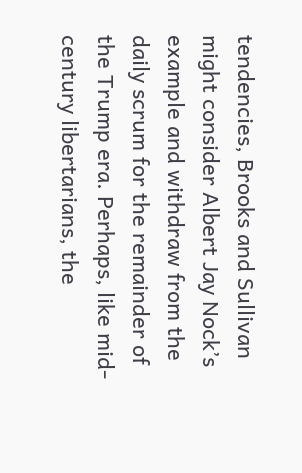tendencies, Brooks and Sullivan might consider Albert Jay Nock’s example and withdraw from the daily scrum for the remainder of the Trump era. Perhaps, like mid-century libertarians, the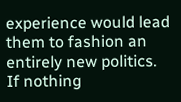experience would lead them to fashion an entirely new politics. If nothing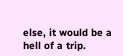else, it would be a hell of a trip.